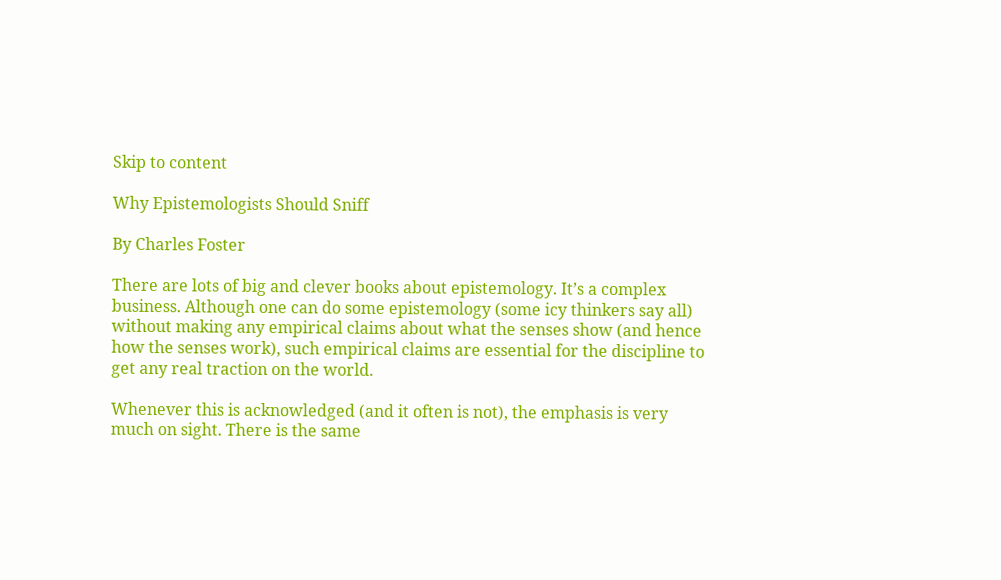Skip to content

Why Epistemologists Should Sniff

By Charles Foster

There are lots of big and clever books about epistemology. It’s a complex business. Although one can do some epistemology (some icy thinkers say all) without making any empirical claims about what the senses show (and hence how the senses work), such empirical claims are essential for the discipline to get any real traction on the world.

Whenever this is acknowledged (and it often is not), the emphasis is very much on sight. There is the same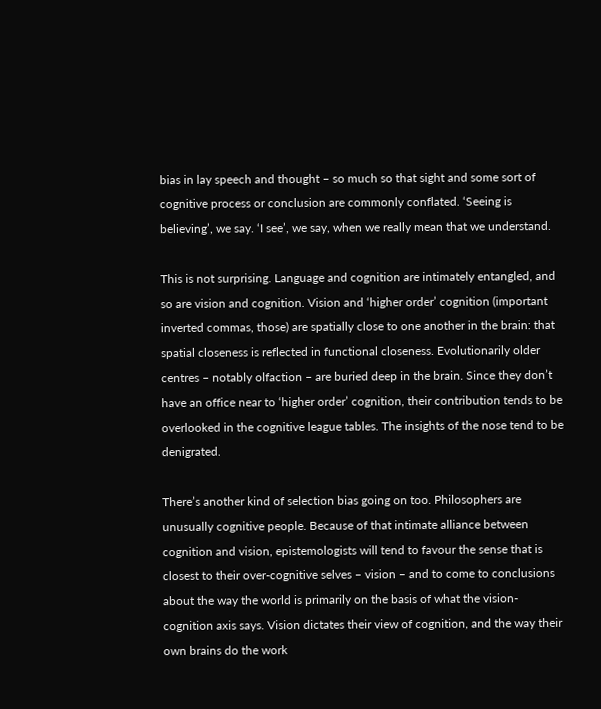bias in lay speech and thought – so much so that sight and some sort of cognitive process or conclusion are commonly conflated. ‘Seeing is believing’, we say. ‘I see’, we say, when we really mean that we understand.

This is not surprising. Language and cognition are intimately entangled, and so are vision and cognition. Vision and ‘higher order’ cognition (important inverted commas, those) are spatially close to one another in the brain: that spatial closeness is reflected in functional closeness. Evolutionarily older centres – notably olfaction – are buried deep in the brain. Since they don’t have an office near to ‘higher order’ cognition, their contribution tends to be overlooked in the cognitive league tables. The insights of the nose tend to be denigrated.

There’s another kind of selection bias going on too. Philosophers are unusually cognitive people. Because of that intimate alliance between cognition and vision, epistemologists will tend to favour the sense that is closest to their over-cognitive selves – vision – and to come to conclusions about the way the world is primarily on the basis of what the vision-cognition axis says. Vision dictates their view of cognition, and the way their own brains do the work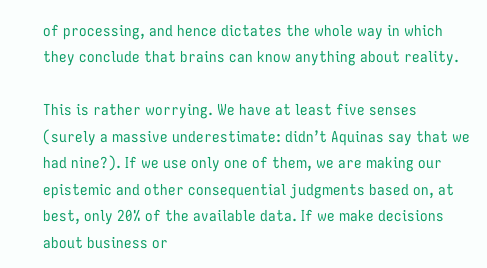of processing, and hence dictates the whole way in which they conclude that brains can know anything about reality.

This is rather worrying. We have at least five senses (surely a massive underestimate: didn’t Aquinas say that we had nine?). If we use only one of them, we are making our epistemic and other consequential judgments based on, at best, only 20% of the available data. If we make decisions about business or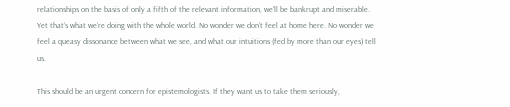relationships on the basis of only a fifth of the relevant information, we’ll be bankrupt and miserable. Yet that’s what we’re doing with the whole world. No wonder we don’t feel at home here. No wonder we feel a queasy dissonance between what we see, and what our intuitions (fed by more than our eyes) tell us.

This should be an urgent concern for epistemologists. If they want us to take them seriously,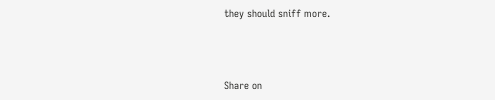they should sniff more.



Share on